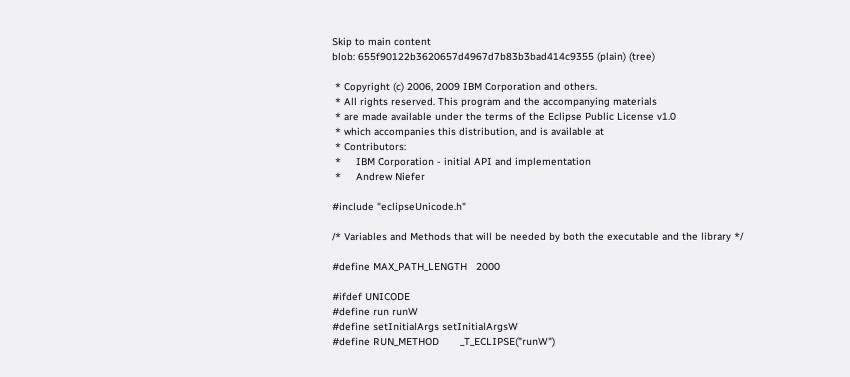Skip to main content
blob: 655f90122b3620657d4967d7b83b3bad414c9355 (plain) (tree)

 * Copyright (c) 2006, 2009 IBM Corporation and others.
 * All rights reserved. This program and the accompanying materials
 * are made available under the terms of the Eclipse Public License v1.0
 * which accompanies this distribution, and is available at
 * Contributors:
 *     IBM Corporation - initial API and implementation
 *     Andrew Niefer

#include "eclipseUnicode.h"

/* Variables and Methods that will be needed by both the executable and the library */

#define MAX_PATH_LENGTH   2000

#ifdef UNICODE
#define run runW
#define setInitialArgs setInitialArgsW
#define RUN_METHOD       _T_ECLIPSE("runW")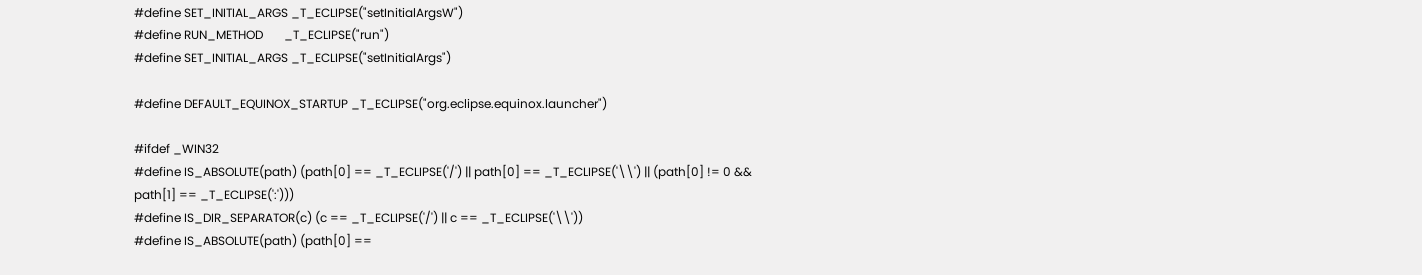#define SET_INITIAL_ARGS _T_ECLIPSE("setInitialArgsW")
#define RUN_METHOD       _T_ECLIPSE("run")
#define SET_INITIAL_ARGS _T_ECLIPSE("setInitialArgs")

#define DEFAULT_EQUINOX_STARTUP _T_ECLIPSE("org.eclipse.equinox.launcher")

#ifdef _WIN32
#define IS_ABSOLUTE(path) (path[0] == _T_ECLIPSE('/') || path[0] == _T_ECLIPSE('\\') || (path[0] != 0 && path[1] == _T_ECLIPSE(':')))
#define IS_DIR_SEPARATOR(c) (c == _T_ECLIPSE('/') || c == _T_ECLIPSE('\\'))
#define IS_ABSOLUTE(path) (path[0] ==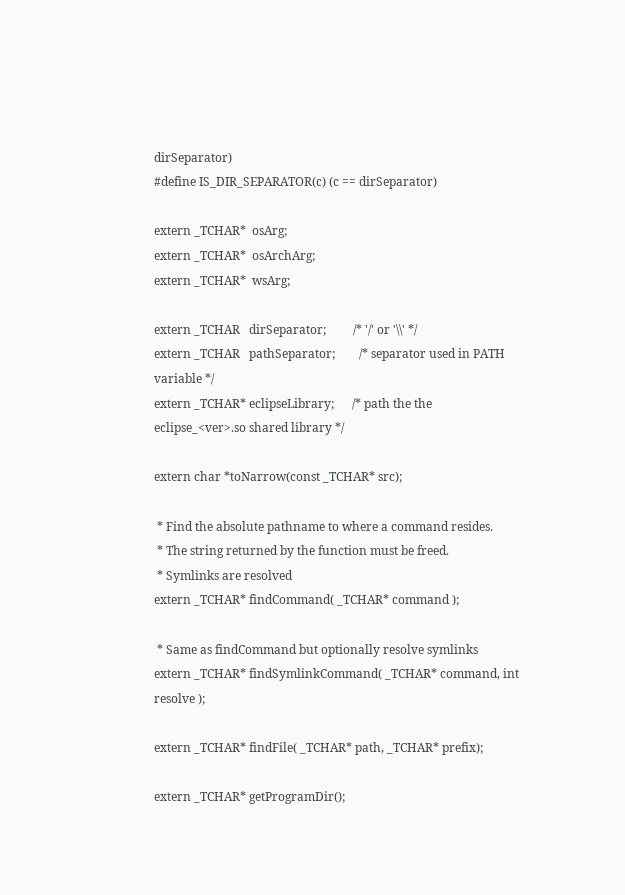dirSeparator)
#define IS_DIR_SEPARATOR(c) (c == dirSeparator)

extern _TCHAR*  osArg;
extern _TCHAR*  osArchArg;
extern _TCHAR*  wsArg;

extern _TCHAR   dirSeparator;         /* '/' or '\\' */
extern _TCHAR   pathSeparator;        /* separator used in PATH variable */
extern _TCHAR* eclipseLibrary;      /* path the the eclipse_<ver>.so shared library */

extern char *toNarrow(const _TCHAR* src);

 * Find the absolute pathname to where a command resides.
 * The string returned by the function must be freed.
 * Symlinks are resolved
extern _TCHAR* findCommand( _TCHAR* command );

 * Same as findCommand but optionally resolve symlinks
extern _TCHAR* findSymlinkCommand( _TCHAR* command, int resolve );

extern _TCHAR* findFile( _TCHAR* path, _TCHAR* prefix);

extern _TCHAR* getProgramDir();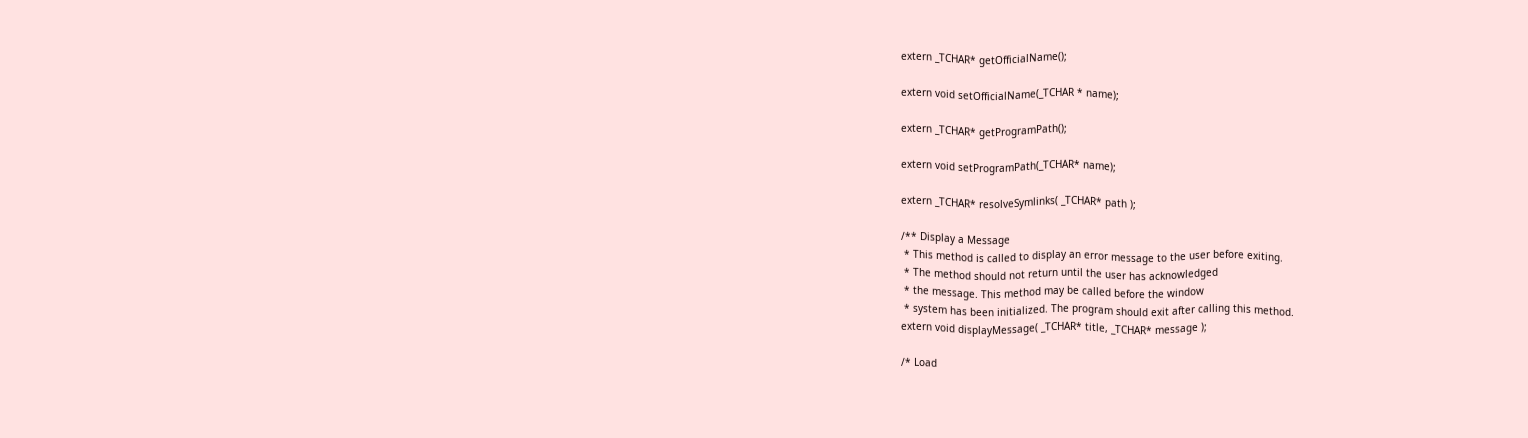extern _TCHAR* getOfficialName();

extern void setOfficialName(_TCHAR * name);

extern _TCHAR* getProgramPath();

extern void setProgramPath(_TCHAR* name);

extern _TCHAR* resolveSymlinks( _TCHAR* path );

/** Display a Message
 * This method is called to display an error message to the user before exiting.
 * The method should not return until the user has acknowledged
 * the message. This method may be called before the window
 * system has been initialized. The program should exit after calling this method.
extern void displayMessage( _TCHAR* title, _TCHAR* message );

/* Load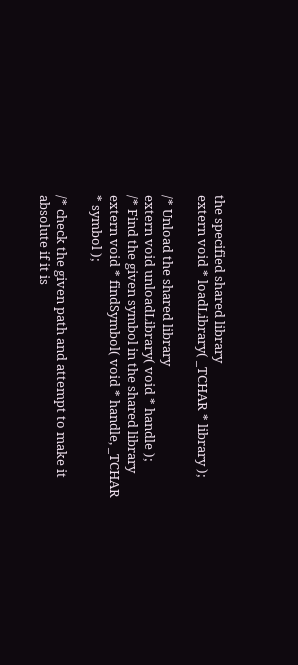the specified shared library
extern void * loadLibrary( _TCHAR * library );

/* Unload the shared library
extern void unloadLibrary( void * handle );
/* Find the given symbol in the shared library
extern void * findSymbol( void * handle, _TCHAR * symbol );

/* check the given path and attempt to make it absolute if it is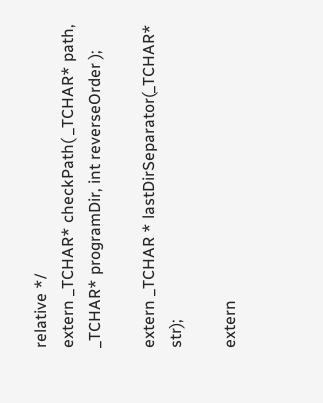relative */
extern _TCHAR* checkPath( _TCHAR* path, _TCHAR* programDir, int reverseOrder );

extern _TCHAR * lastDirSeparator(_TCHAR* str);

extern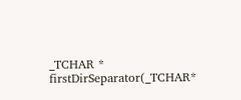_TCHAR * firstDirSeparator(_TCHAR*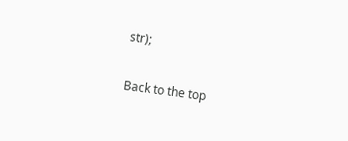str);

Back to the top